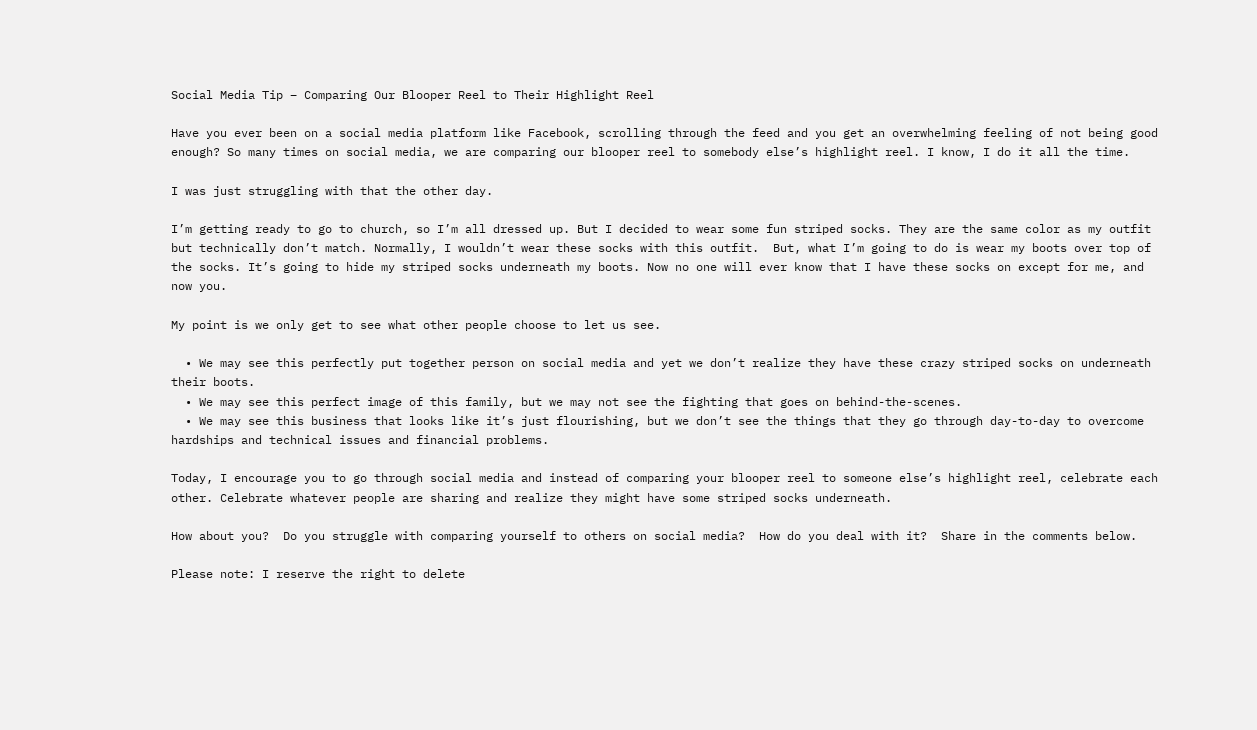Social Media Tip – Comparing Our Blooper Reel to Their Highlight Reel

Have you ever been on a social media platform like Facebook, scrolling through the feed and you get an overwhelming feeling of not being good enough? So many times on social media, we are comparing our blooper reel to somebody else’s highlight reel. I know, I do it all the time.

I was just struggling with that the other day.

I’m getting ready to go to church, so I’m all dressed up. But I decided to wear some fun striped socks. They are the same color as my outfit but technically don’t match. Normally, I wouldn’t wear these socks with this outfit.  But, what I’m going to do is wear my boots over top of the socks. It’s going to hide my striped socks underneath my boots. Now no one will ever know that I have these socks on except for me, and now you.

My point is we only get to see what other people choose to let us see.

  • We may see this perfectly put together person on social media and yet we don’t realize they have these crazy striped socks on underneath their boots.
  • We may see this perfect image of this family, but we may not see the fighting that goes on behind-the-scenes.
  • We may see this business that looks like it’s just flourishing, but we don’t see the things that they go through day-to-day to overcome hardships and technical issues and financial problems.

Today, I encourage you to go through social media and instead of comparing your blooper reel to someone else’s highlight reel, celebrate each other. Celebrate whatever people are sharing and realize they might have some striped socks underneath.

How about you?  Do you struggle with comparing yourself to others on social media?  How do you deal with it?  Share in the comments below.

Please note: I reserve the right to delete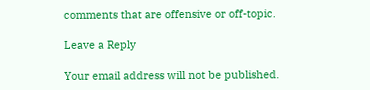comments that are offensive or off-topic.

Leave a Reply

Your email address will not be published.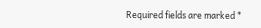Required fields are marked *